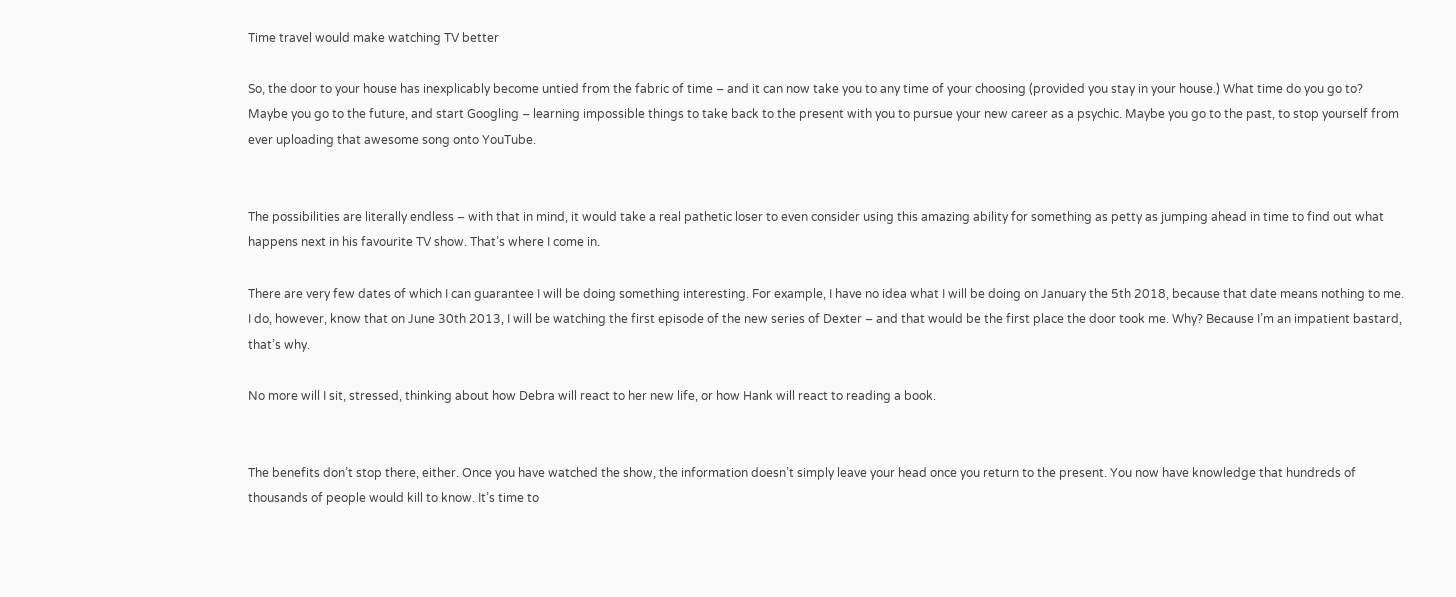Time travel would make watching TV better

So, the door to your house has inexplicably become untied from the fabric of time – and it can now take you to any time of your choosing (provided you stay in your house.) What time do you go to? Maybe you go to the future, and start Googling – learning impossible things to take back to the present with you to pursue your new career as a psychic. Maybe you go to the past, to stop yourself from ever uploading that awesome song onto YouTube.


The possibilities are literally endless – with that in mind, it would take a real pathetic loser to even consider using this amazing ability for something as petty as jumping ahead in time to find out what happens next in his favourite TV show. That’s where I come in.

There are very few dates of which I can guarantee I will be doing something interesting. For example, I have no idea what I will be doing on January the 5th 2018, because that date means nothing to me. I do, however, know that on June 30th 2013, I will be watching the first episode of the new series of Dexter – and that would be the first place the door took me. Why? Because I’m an impatient bastard, that’s why.

No more will I sit, stressed, thinking about how Debra will react to her new life, or how Hank will react to reading a book.


The benefits don’t stop there, either. Once you have watched the show, the information doesn’t simply leave your head once you return to the present. You now have knowledge that hundreds of thousands of people would kill to know. It’s time to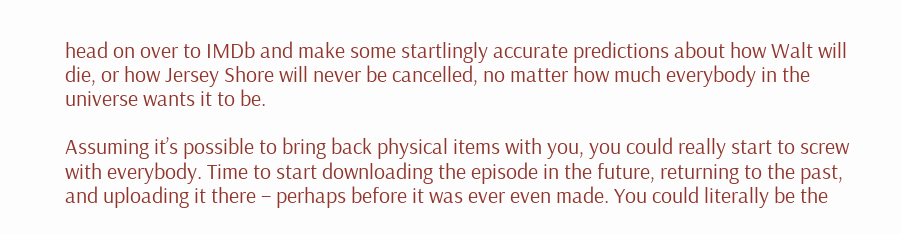head on over to IMDb and make some startlingly accurate predictions about how Walt will die, or how Jersey Shore will never be cancelled, no matter how much everybody in the universe wants it to be.

Assuming it’s possible to bring back physical items with you, you could really start to screw with everybody. Time to start downloading the episode in the future, returning to the past, and uploading it there – perhaps before it was ever even made. You could literally be the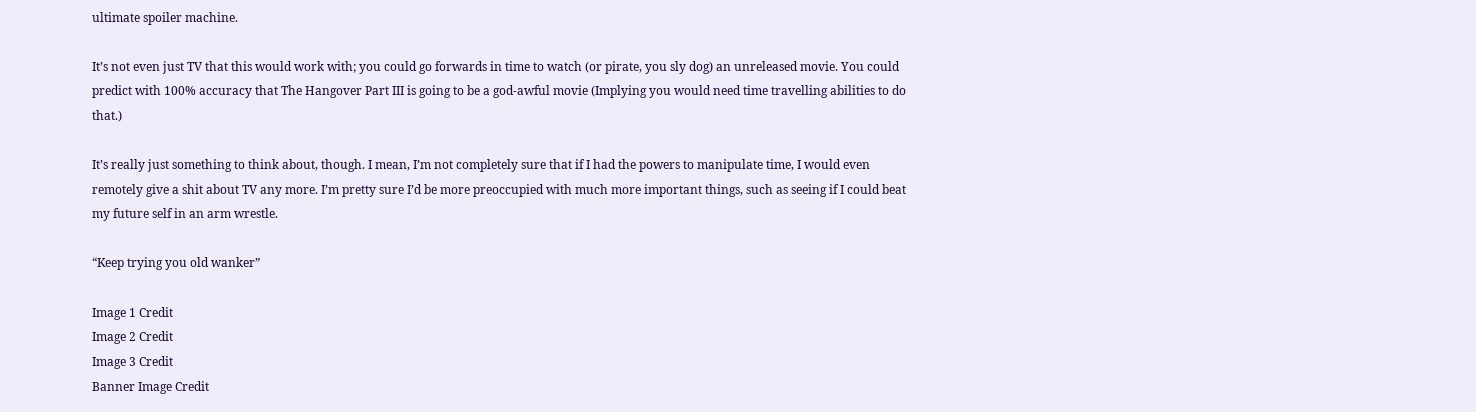ultimate spoiler machine.

It’s not even just TV that this would work with; you could go forwards in time to watch (or pirate, you sly dog) an unreleased movie. You could predict with 100% accuracy that The Hangover Part III is going to be a god-awful movie (Implying you would need time travelling abilities to do that.)

It’s really just something to think about, though. I mean, I’m not completely sure that if I had the powers to manipulate time, I would even remotely give a shit about TV any more. I’m pretty sure I’d be more preoccupied with much more important things, such as seeing if I could beat my future self in an arm wrestle.

“Keep trying you old wanker”

Image 1 Credit
Image 2 Credit
Image 3 Credit
Banner Image Credit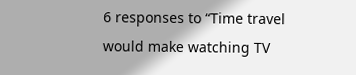6 responses to “Time travel would make watching TV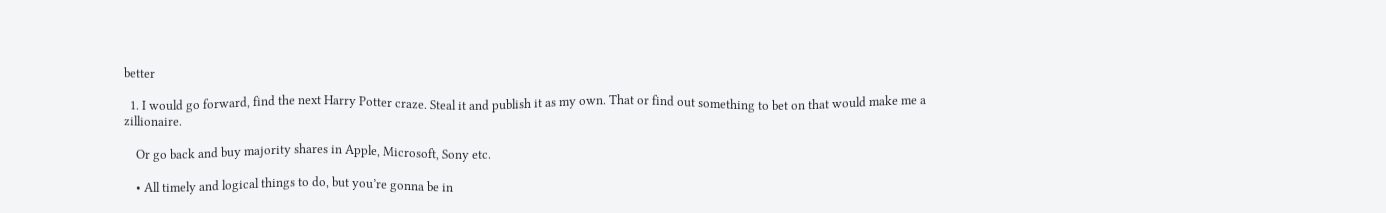better

  1. I would go forward, find the next Harry Potter craze. Steal it and publish it as my own. That or find out something to bet on that would make me a zillionaire.

    Or go back and buy majority shares in Apple, Microsoft, Sony etc.

    • All timely and logical things to do, but you’re gonna be in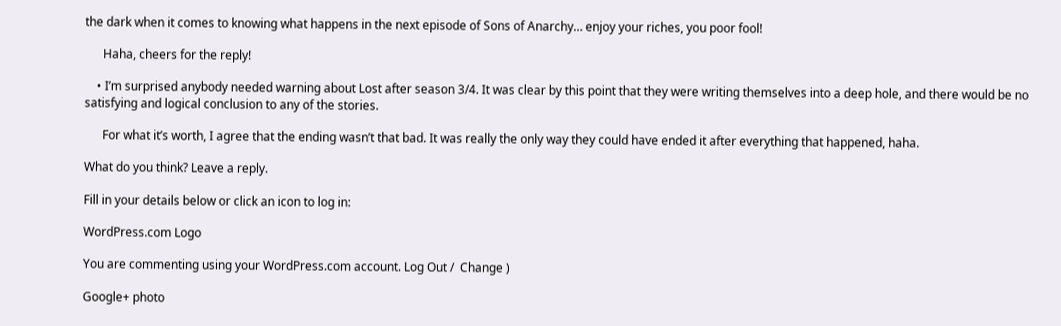the dark when it comes to knowing what happens in the next episode of Sons of Anarchy… enjoy your riches, you poor fool!

      Haha, cheers for the reply!

    • I’m surprised anybody needed warning about Lost after season 3/4. It was clear by this point that they were writing themselves into a deep hole, and there would be no satisfying and logical conclusion to any of the stories.

      For what it’s worth, I agree that the ending wasn’t that bad. It was really the only way they could have ended it after everything that happened, haha.

What do you think? Leave a reply.

Fill in your details below or click an icon to log in:

WordPress.com Logo

You are commenting using your WordPress.com account. Log Out /  Change )

Google+ photo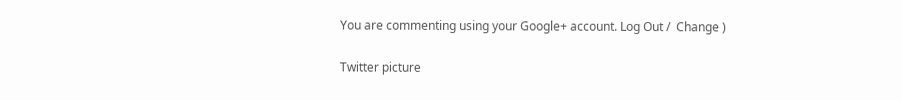You are commenting using your Google+ account. Log Out /  Change )

Twitter picture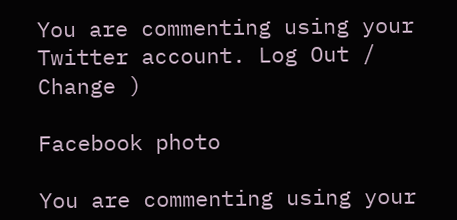You are commenting using your Twitter account. Log Out /  Change )

Facebook photo

You are commenting using your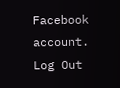Facebook account. Log Out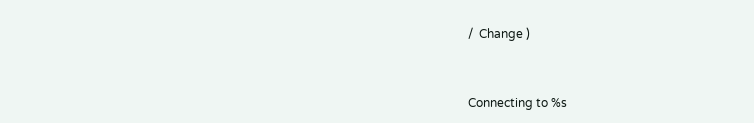/  Change )


Connecting to %s